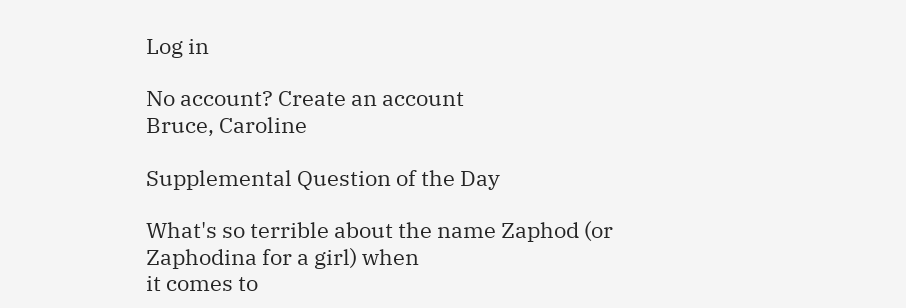Log in

No account? Create an account
Bruce, Caroline

Supplemental Question of the Day

What's so terrible about the name Zaphod (or Zaphodina for a girl) when
it comes to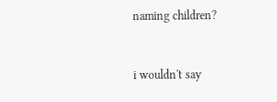naming children?


i wouldn't say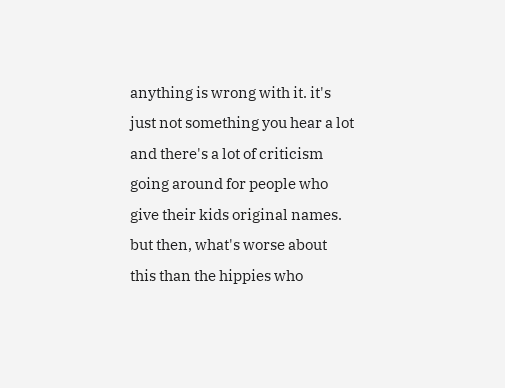anything is wrong with it. it's just not something you hear a lot and there's a lot of criticism going around for people who give their kids original names. but then, what's worse about this than the hippies who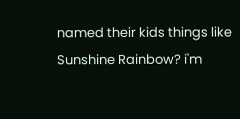named their kids things like Sunshine Rainbow? i'm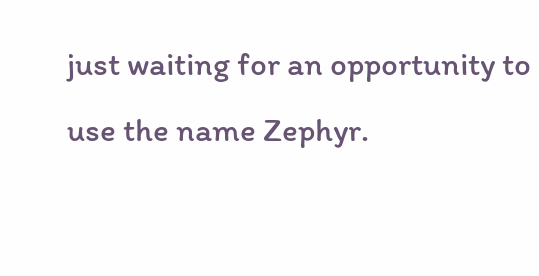just waiting for an opportunity to use the name Zephyr.